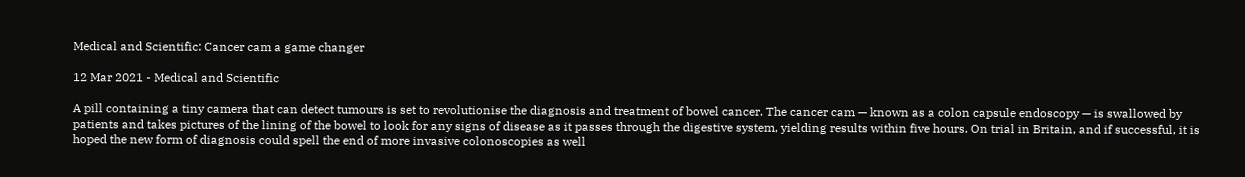Medical and Scientific: Cancer cam a game changer

12 Mar 2021 - Medical and Scientific

A pill containing a tiny camera that can detect tumours is set to revolutionise the diagnosis and treatment of bowel cancer. The cancer cam — known as a colon capsule endoscopy — is swallowed by patients and takes pictures of the lining of the bowel to look for any signs of disease as it passes through the digestive system, yielding results within five hours. On trial in Britain, and if successful, it is hoped the new form of diagnosis could spell the end of more invasive colonoscopies as well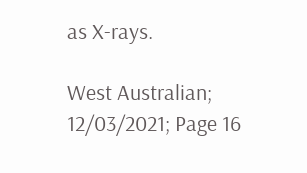as X-rays.

West Australian; 12/03/2021; Page 16